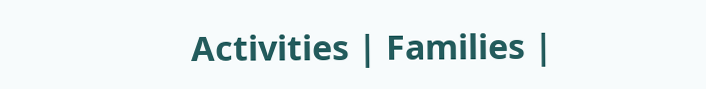Activities | Families |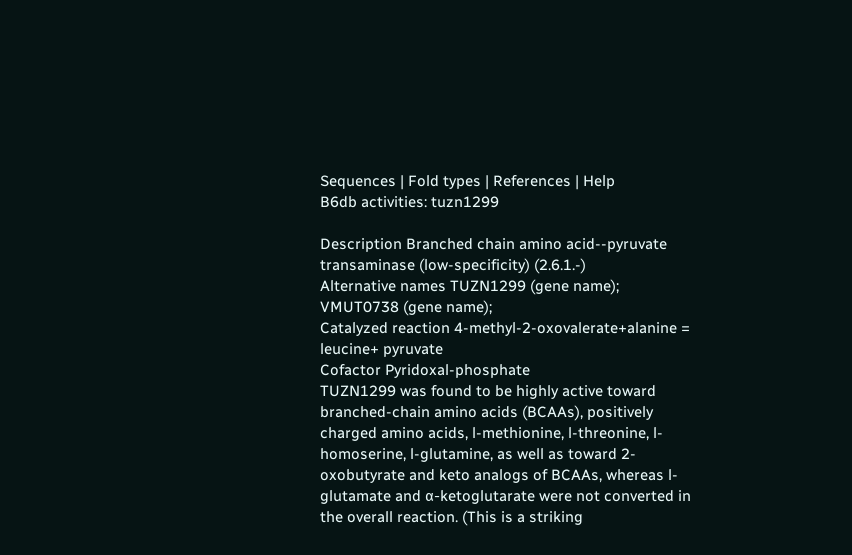Sequences | Fold types | References | Help
B6db activities: tuzn1299

Description Branched chain amino acid--pyruvate transaminase (low-specificity) (2.6.1.-)
Alternative names TUZN1299 (gene name);
VMUT0738 (gene name);
Catalyzed reaction 4-methyl-2-oxovalerate+alanine = leucine+ pyruvate
Cofactor Pyridoxal-phosphate
TUZN1299 was found to be highly active toward branched-chain amino acids (BCAAs), positively charged amino acids, l-methionine, l-threonine, l-homoserine, l-glutamine, as well as toward 2-oxobutyrate and keto analogs of BCAAs, whereas l-glutamate and α-ketoglutarate were not converted in the overall reaction. (This is a striking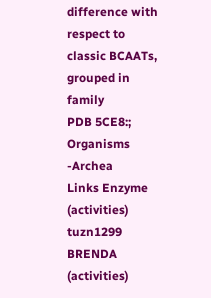difference with respect to classic BCAATs, grouped in family
PDB 5CE8:;
Organisms -Archea
Links Enzyme (activities) tuzn1299
BRENDA (activities)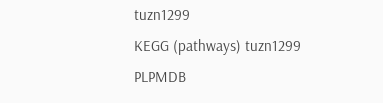tuzn1299
KEGG (pathways) tuzn1299
PLPMDB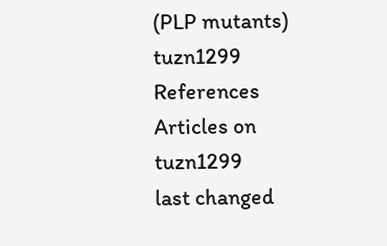(PLP mutants) tuzn1299
References Articles on tuzn1299
last changed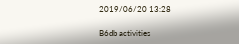2019/06/20 13:28

B6db activities